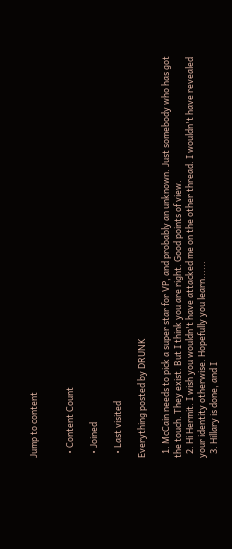Jump to content


  • Content Count

  • Joined

  • Last visited

Everything posted by DRUNK

  1. McCain needs to pick a super star for VP, and probably an unknown. Just somebody who has got the touch. They exist. But I think you are right. Good points of view.
  2. Hi Hermit. I wish you wouldn't have attacked me on the other thread. I wouldn't have revealed your identity otherwise. Hopefully you learn......
  3. Hillary is done, and I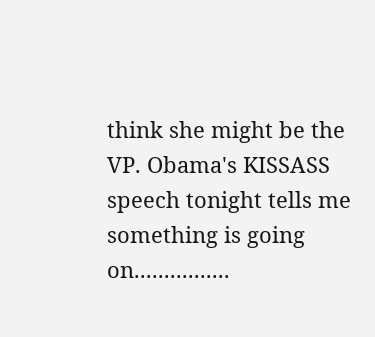think she might be the VP. Obama's KISSASS speech tonight tells me something is going on................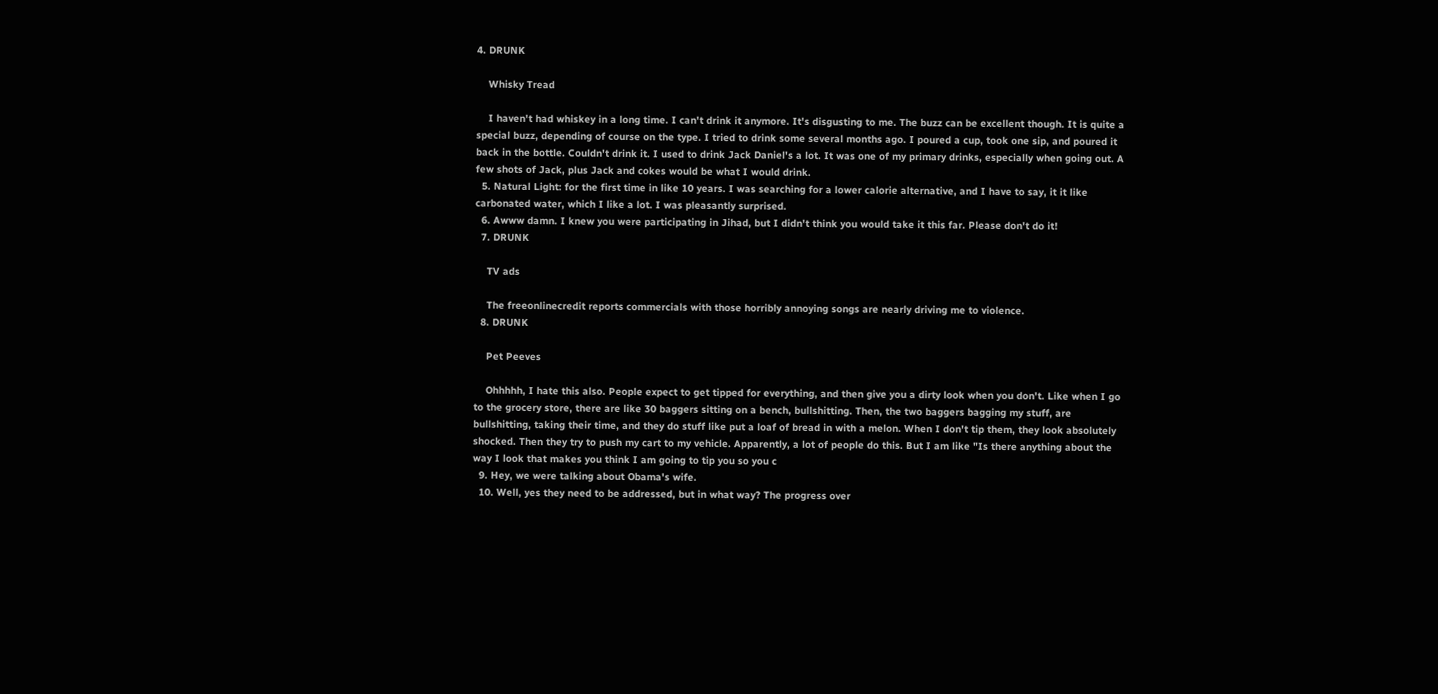4. DRUNK

    Whisky Tread

    I haven't had whiskey in a long time. I can't drink it anymore. It's disgusting to me. The buzz can be excellent though. It is quite a special buzz, depending of course on the type. I tried to drink some several months ago. I poured a cup, took one sip, and poured it back in the bottle. Couldn't drink it. I used to drink Jack Daniel's a lot. It was one of my primary drinks, especially when going out. A few shots of Jack, plus Jack and cokes would be what I would drink.
  5. Natural Light: for the first time in like 10 years. I was searching for a lower calorie alternative, and I have to say, it it like carbonated water, which I like a lot. I was pleasantly surprised.
  6. Awww damn. I knew you were participating in Jihad, but I didn't think you would take it this far. Please don't do it!
  7. DRUNK

    TV ads

    The freeonlinecredit reports commercials with those horribly annoying songs are nearly driving me to violence.
  8. DRUNK

    Pet Peeves

    Ohhhhh, I hate this also. People expect to get tipped for everything, and then give you a dirty look when you don't. Like when I go to the grocery store, there are like 30 baggers sitting on a bench, bullshitting. Then, the two baggers bagging my stuff, are bullshitting, taking their time, and they do stuff like put a loaf of bread in with a melon. When I don't tip them, they look absolutely shocked. Then they try to push my cart to my vehicle. Apparently, a lot of people do this. But I am like "Is there anything about the way I look that makes you think I am going to tip you so you c
  9. Hey, we were talking about Obama's wife.
  10. Well, yes they need to be addressed, but in what way? The progress over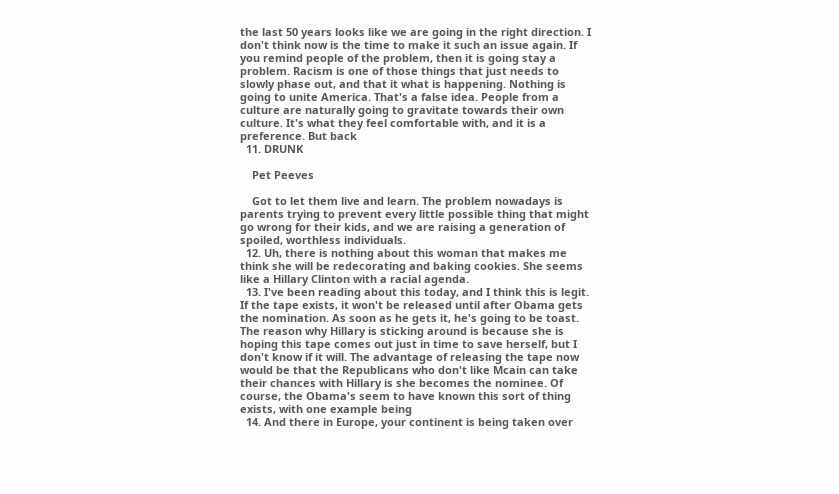the last 50 years looks like we are going in the right direction. I don't think now is the time to make it such an issue again. If you remind people of the problem, then it is going stay a problem. Racism is one of those things that just needs to slowly phase out, and that it what is happening. Nothing is going to unite America. That's a false idea. People from a culture are naturally going to gravitate towards their own culture. It's what they feel comfortable with, and it is a preference. But back
  11. DRUNK

    Pet Peeves

    Got to let them live and learn. The problem nowadays is parents trying to prevent every little possible thing that might go wrong for their kids, and we are raising a generation of spoiled, worthless individuals.
  12. Uh, there is nothing about this woman that makes me think she will be redecorating and baking cookies. She seems like a Hillary Clinton with a racial agenda.
  13. I've been reading about this today, and I think this is legit. If the tape exists, it won't be released until after Obama gets the nomination. As soon as he gets it, he's going to be toast. The reason why Hillary is sticking around is because she is hoping this tape comes out just in time to save herself, but I don't know if it will. The advantage of releasing the tape now would be that the Republicans who don't like Mcain can take their chances with Hillary is she becomes the nominee. Of course, the Obama's seem to have known this sort of thing exists, with one example being
  14. And there in Europe, your continent is being taken over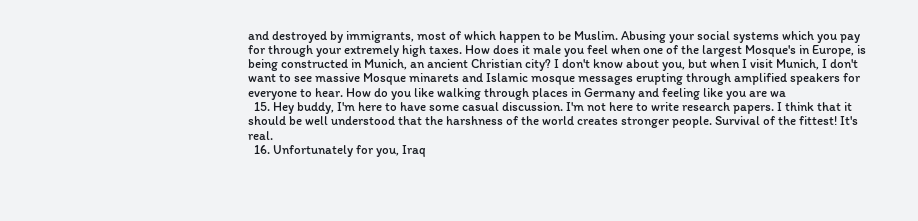and destroyed by immigrants, most of which happen to be Muslim. Abusing your social systems which you pay for through your extremely high taxes. How does it male you feel when one of the largest Mosque's in Europe, is being constructed in Munich, an ancient Christian city? I don't know about you, but when I visit Munich, I don't want to see massive Mosque minarets and Islamic mosque messages erupting through amplified speakers for everyone to hear. How do you like walking through places in Germany and feeling like you are wa
  15. Hey buddy, I'm here to have some casual discussion. I'm not here to write research papers. I think that it should be well understood that the harshness of the world creates stronger people. Survival of the fittest! It's real.
  16. Unfortunately for you, Iraq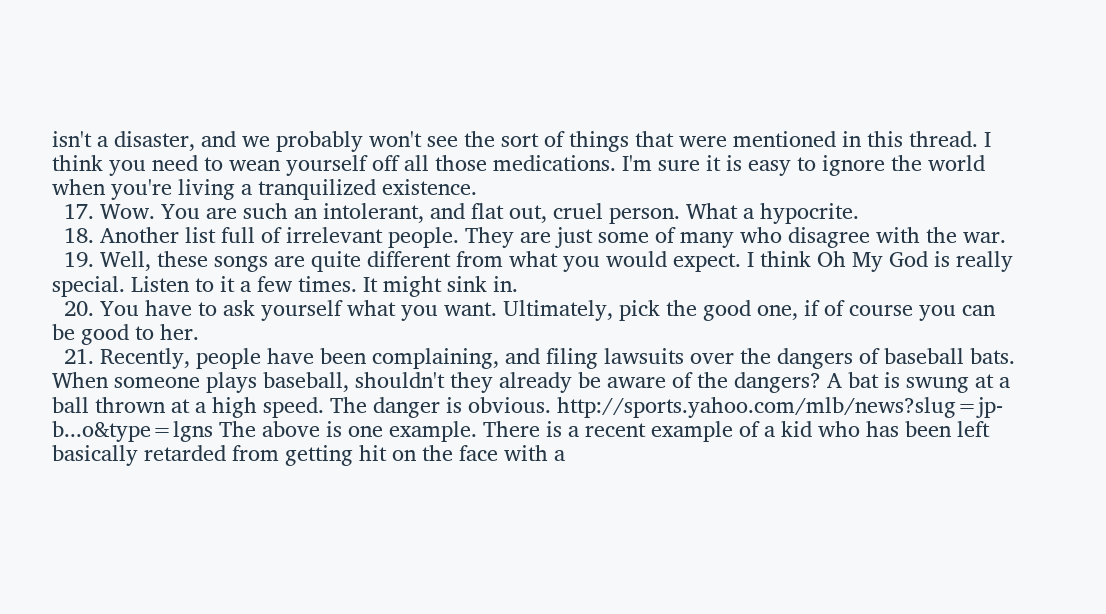isn't a disaster, and we probably won't see the sort of things that were mentioned in this thread. I think you need to wean yourself off all those medications. I'm sure it is easy to ignore the world when you're living a tranquilized existence.
  17. Wow. You are such an intolerant, and flat out, cruel person. What a hypocrite.
  18. Another list full of irrelevant people. They are just some of many who disagree with the war.
  19. Well, these songs are quite different from what you would expect. I think Oh My God is really special. Listen to it a few times. It might sink in.
  20. You have to ask yourself what you want. Ultimately, pick the good one, if of course you can be good to her.
  21. Recently, people have been complaining, and filing lawsuits over the dangers of baseball bats. When someone plays baseball, shouldn't they already be aware of the dangers? A bat is swung at a ball thrown at a high speed. The danger is obvious. http://sports.yahoo.com/mlb/news?slug=jp-b...o&type=lgns The above is one example. There is a recent example of a kid who has been left basically retarded from getting hit on the face with a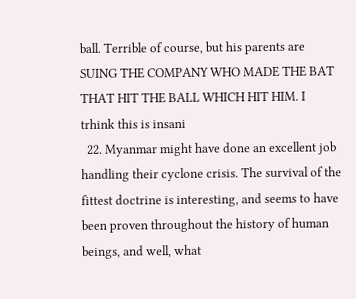ball. Terrible of course, but his parents are SUING THE COMPANY WHO MADE THE BAT THAT HIT THE BALL WHICH HIT HIM. I trhink this is insani
  22. Myanmar might have done an excellent job handling their cyclone crisis. The survival of the fittest doctrine is interesting, and seems to have been proven throughout the history of human beings, and well, what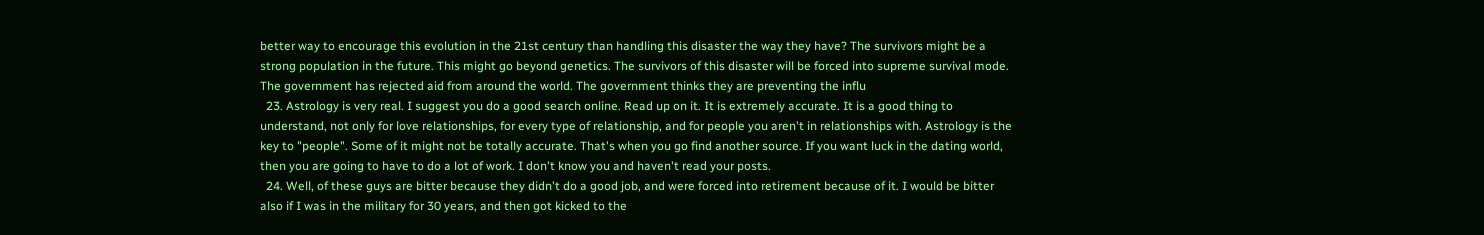better way to encourage this evolution in the 21st century than handling this disaster the way they have? The survivors might be a strong population in the future. This might go beyond genetics. The survivors of this disaster will be forced into supreme survival mode. The government has rejected aid from around the world. The government thinks they are preventing the influ
  23. Astrology is very real. I suggest you do a good search online. Read up on it. It is extremely accurate. It is a good thing to understand, not only for love relationships, for every type of relationship, and for people you aren't in relationships with. Astrology is the key to "people". Some of it might not be totally accurate. That's when you go find another source. If you want luck in the dating world, then you are going to have to do a lot of work. I don't know you and haven't read your posts.
  24. Well, of these guys are bitter because they didn't do a good job, and were forced into retirement because of it. I would be bitter also if I was in the military for 30 years, and then got kicked to the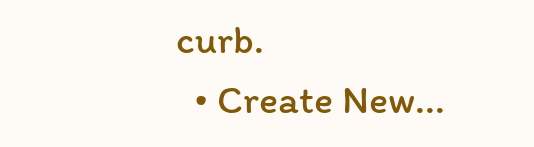curb.
  • Create New...